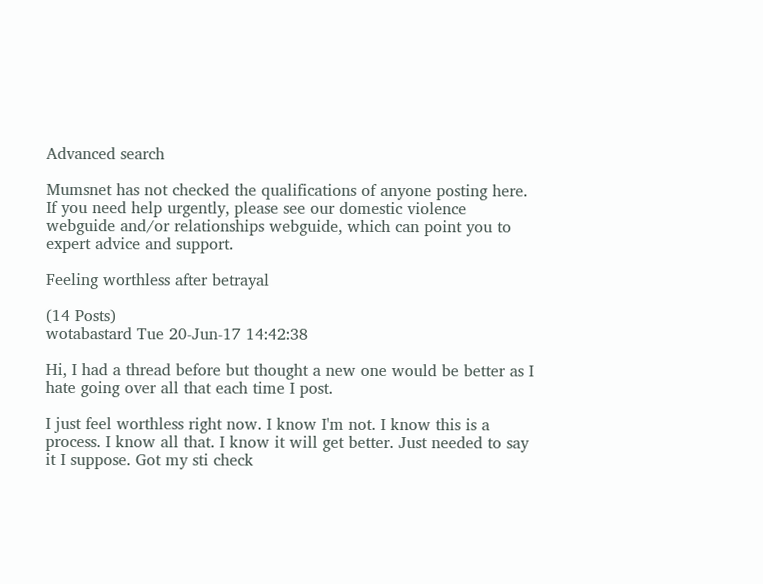Advanced search

Mumsnet has not checked the qualifications of anyone posting here. If you need help urgently, please see our domestic violence webguide and/or relationships webguide, which can point you to expert advice and support.

Feeling worthless after betrayal

(14 Posts)
wotabastard Tue 20-Jun-17 14:42:38

Hi, I had a thread before but thought a new one would be better as I hate going over all that each time I post.

I just feel worthless right now. I know I'm not. I know this is a process. I know all that. I know it will get better. Just needed to say it I suppose. Got my sti check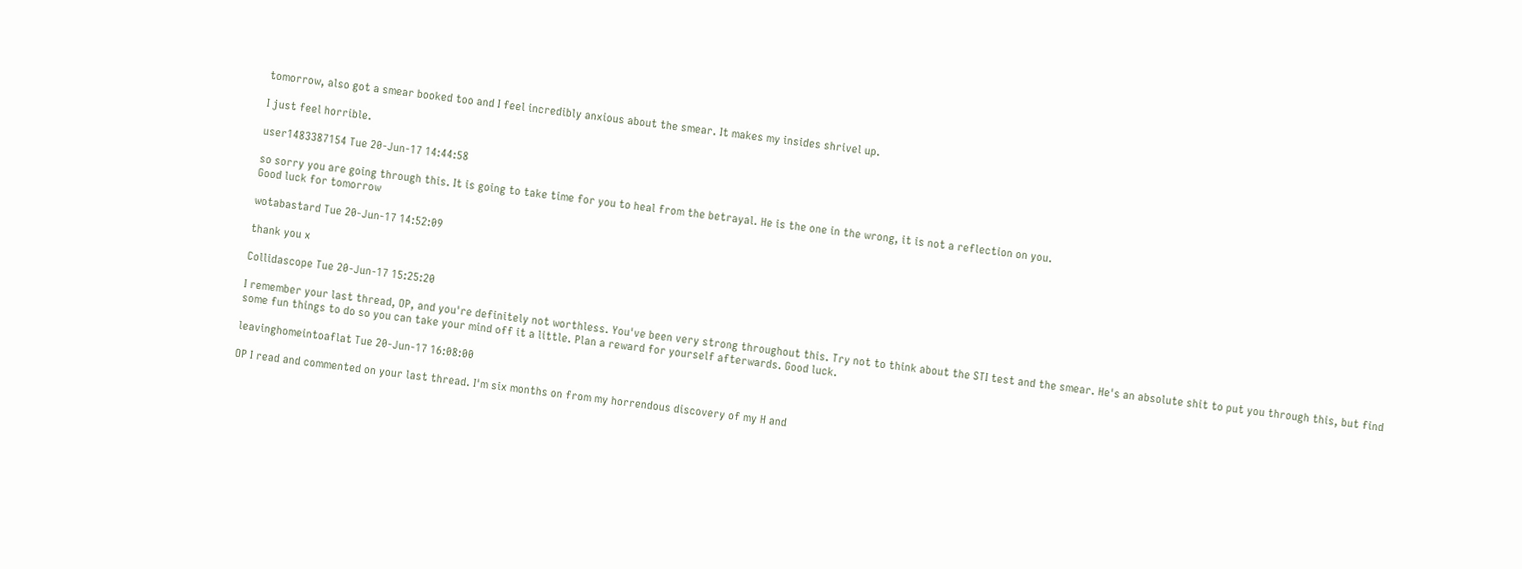tomorrow, also got a smear booked too and I feel incredibly anxious about the smear. It makes my insides shrivel up.

I just feel horrible.

user1483387154 Tue 20-Jun-17 14:44:58

so sorry you are going through this. It is going to take time for you to heal from the betrayal. He is the one in the wrong, it is not a reflection on you.
Good luck for tomorrow

wotabastard Tue 20-Jun-17 14:52:09

thank you x

Collidascope Tue 20-Jun-17 15:25:20

I remember your last thread, OP, and you're definitely not worthless. You've been very strong throughout this. Try not to think about the STI test and the smear. He's an absolute shit to put you through this, but find some fun things to do so you can take your mind off it a little. Plan a reward for yourself afterwards. Good luck.

leavinghomeintoaflat Tue 20-Jun-17 16:08:00

OP I read and commented on your last thread. I'm six months on from my horrendous discovery of my H and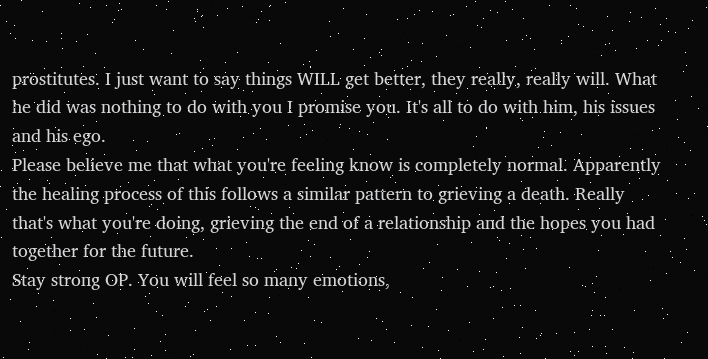prostitutes. I just want to say things WILL get better, they really, really will. What he did was nothing to do with you I promise you. It's all to do with him, his issues and his ego.
Please believe me that what you're feeling know is completely normal. Apparently the healing process of this follows a similar pattern to grieving a death. Really that's what you're doing, grieving the end of a relationship and the hopes you had together for the future.
Stay strong OP. You will feel so many emotions,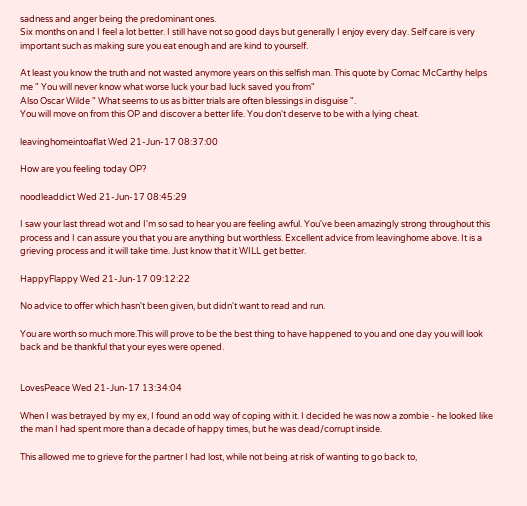sadness and anger being the predominant ones.
Six months on and I feel a lot better. I still have not so good days but generally I enjoy every day. Self care is very important such as making sure you eat enough and are kind to yourself.

At least you know the truth and not wasted anymore years on this selfish man. This quote by Cornac McCarthy helps me " You will never know what worse luck your bad luck saved you from"
Also Oscar Wilde " What seems to us as bitter trials are often blessings in disguise ".
You will move on from this OP and discover a better life. You don't deserve to be with a lying cheat.

leavinghomeintoaflat Wed 21-Jun-17 08:37:00

How are you feeling today OP?

noodleaddict Wed 21-Jun-17 08:45:29

I saw your last thread wot and I'm so sad to hear you are feeling awful. You've been amazingly strong throughout this process and I can assure you that you are anything but worthless. Excellent advice from leavinghome above. It is a grieving process and it will take time. Just know that it WILL get better.

HappyFlappy Wed 21-Jun-17 09:12:22

No advice to offer which hasn't been given, but didn't want to read and run.

You are worth so much more.This will prove to be the best thing to have happened to you and one day you will look back and be thankful that your eyes were opened.


LovesPeace Wed 21-Jun-17 13:34:04

When I was betrayed by my ex, I found an odd way of coping with it. I decided he was now a zombie - he looked like the man I had spent more than a decade of happy times, but he was dead/corrupt inside.

This allowed me to grieve for the partner I had lost, while not being at risk of wanting to go back to,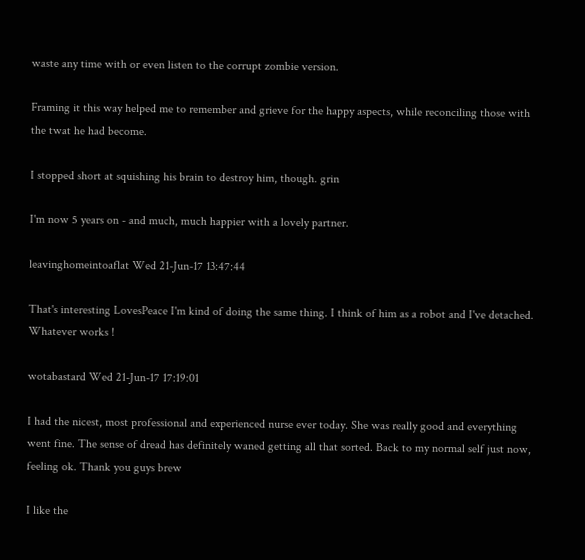waste any time with or even listen to the corrupt zombie version.

Framing it this way helped me to remember and grieve for the happy aspects, while reconciling those with the twat he had become.

I stopped short at squishing his brain to destroy him, though. grin

I'm now 5 years on - and much, much happier with a lovely partner.

leavinghomeintoaflat Wed 21-Jun-17 13:47:44

That's interesting LovesPeace I'm kind of doing the same thing. I think of him as a robot and I've detached. Whatever works !

wotabastard Wed 21-Jun-17 17:19:01

I had the nicest, most professional and experienced nurse ever today. She was really good and everything went fine. The sense of dread has definitely waned getting all that sorted. Back to my normal self just now, feeling ok. Thank you guys brew

I like the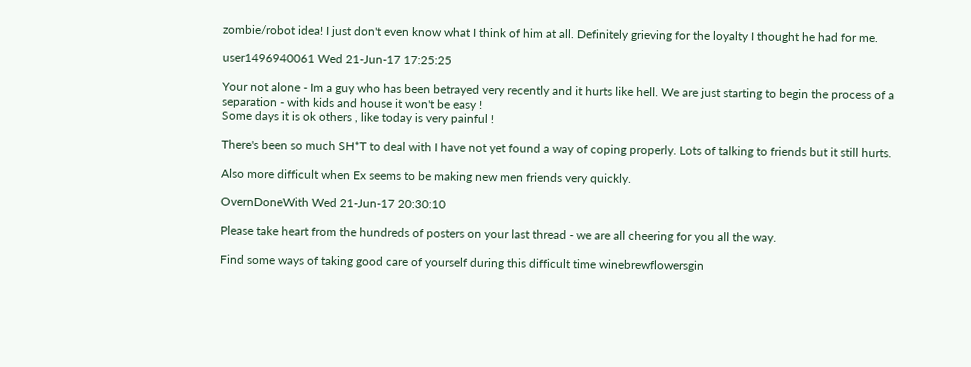zombie/robot idea! I just don't even know what I think of him at all. Definitely grieving for the loyalty I thought he had for me.

user1496940061 Wed 21-Jun-17 17:25:25

Your not alone - Im a guy who has been betrayed very recently and it hurts like hell. We are just starting to begin the process of a separation - with kids and house it won't be easy !
Some days it is ok others , like today is very painful !

There's been so much SH*T to deal with I have not yet found a way of coping properly. Lots of talking to friends but it still hurts.

Also more difficult when Ex seems to be making new men friends very quickly.

OvernDoneWith Wed 21-Jun-17 20:30:10

Please take heart from the hundreds of posters on your last thread - we are all cheering for you all the way.

Find some ways of taking good care of yourself during this difficult time winebrewflowersgin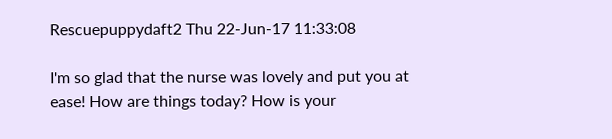Rescuepuppydaft2 Thu 22-Jun-17 11:33:08

I'm so glad that the nurse was lovely and put you at ease! How are things today? How is your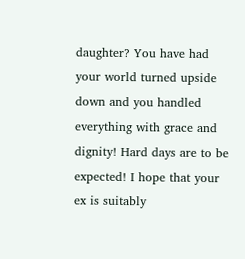daughter? You have had your world turned upside down and you handled everything with grace and dignity! Hard days are to be expected! I hope that your ex is suitably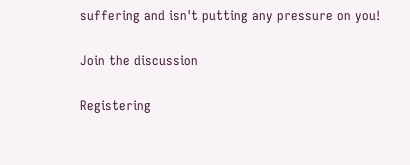suffering and isn't putting any pressure on you!

Join the discussion

Registering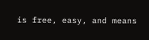is free, easy, and means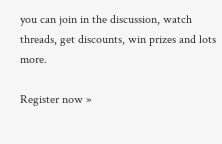you can join in the discussion, watch threads, get discounts, win prizes and lots more.

Register now »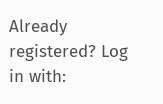Already registered? Log in with: